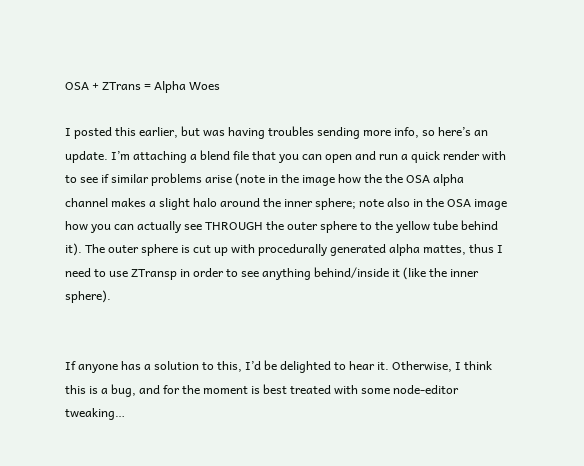OSA + ZTrans = Alpha Woes

I posted this earlier, but was having troubles sending more info, so here’s an update. I’m attaching a blend file that you can open and run a quick render with to see if similar problems arise (note in the image how the the OSA alpha channel makes a slight halo around the inner sphere; note also in the OSA image how you can actually see THROUGH the outer sphere to the yellow tube behind it). The outer sphere is cut up with procedurally generated alpha mattes, thus I need to use ZTransp in order to see anything behind/inside it (like the inner sphere).


If anyone has a solution to this, I’d be delighted to hear it. Otherwise, I think this is a bug, and for the moment is best treated with some node-editor tweaking…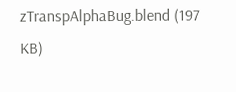zTranspAlphaBug.blend (197 KB)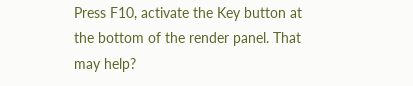Press F10, activate the Key button at the bottom of the render panel. That may help?